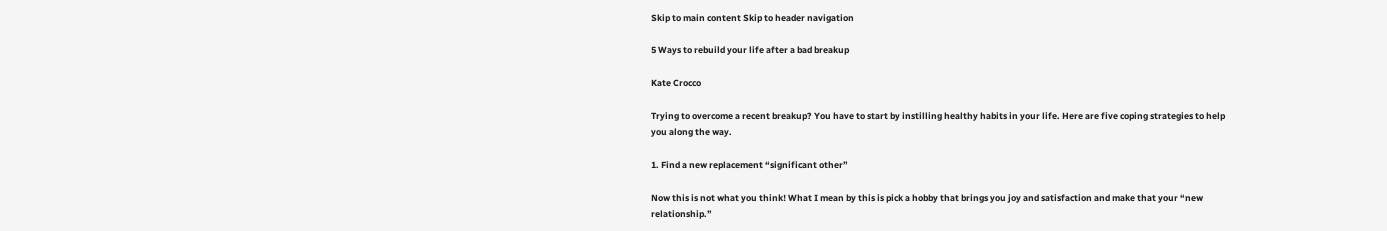Skip to main content Skip to header navigation

5 Ways to rebuild your life after a bad breakup

Kate Crocco

Trying to overcome a recent breakup? You have to start by instilling healthy habits in your life. Here are five coping strategies to help you along the way.

1. Find a new replacement “significant other”

Now this is not what you think! What I mean by this is pick a hobby that brings you joy and satisfaction and make that your “new relationship.”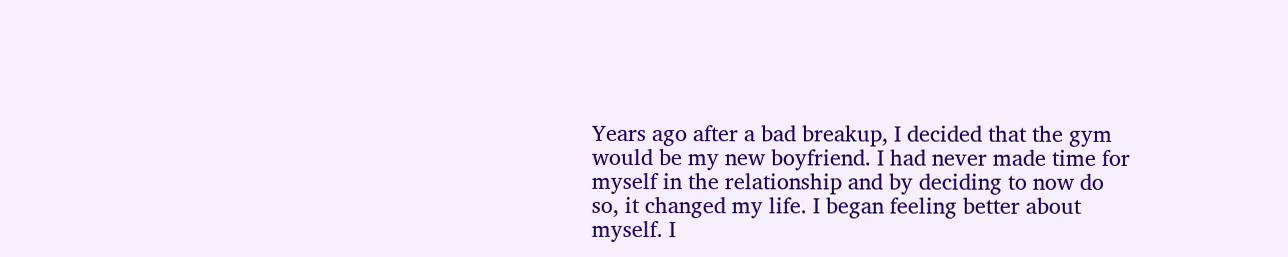Years ago after a bad breakup, I decided that the gym would be my new boyfriend. I had never made time for myself in the relationship and by deciding to now do so, it changed my life. I began feeling better about myself. I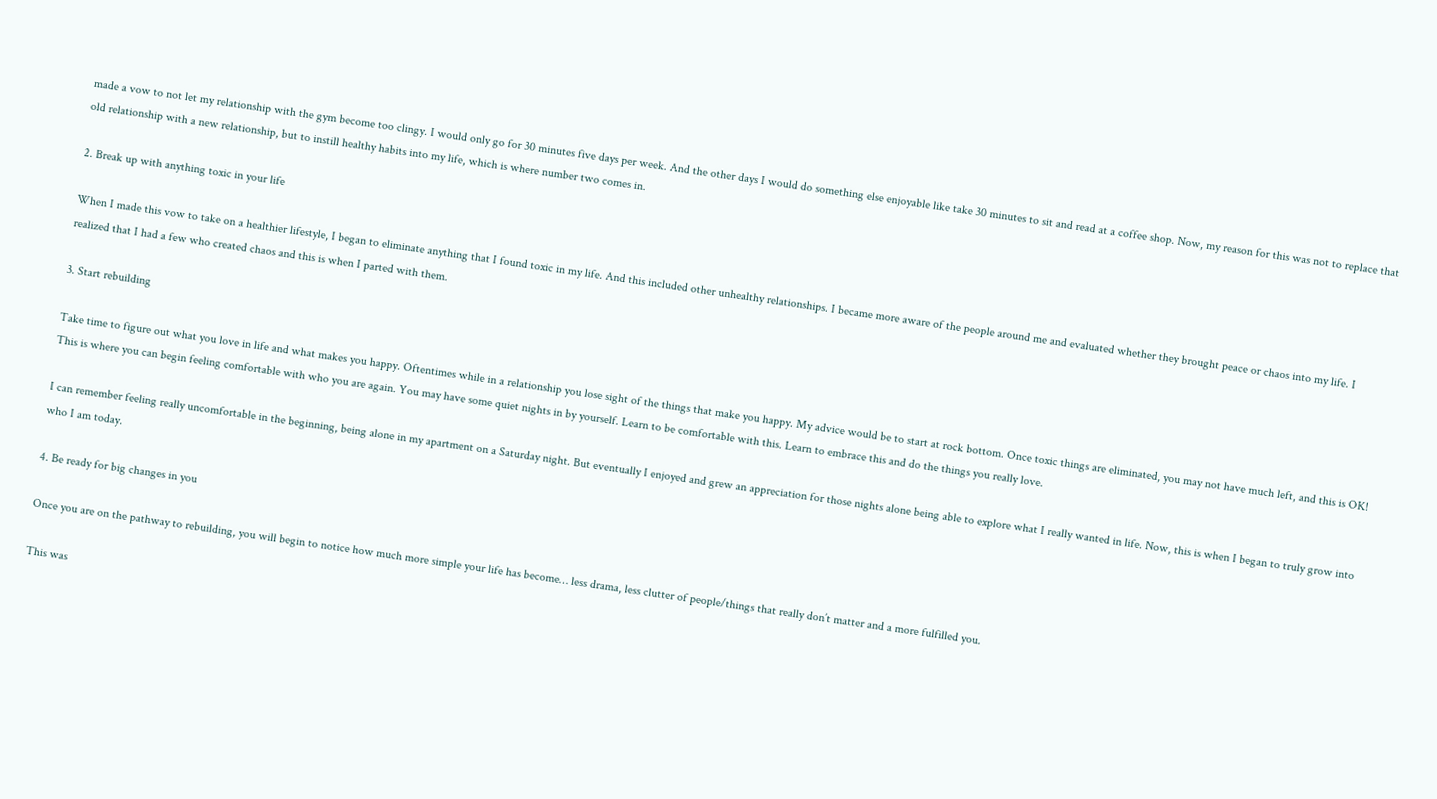made a vow to not let my relationship with the gym become too clingy. I would only go for 30 minutes five days per week. And the other days I would do something else enjoyable like take 30 minutes to sit and read at a coffee shop. Now, my reason for this was not to replace that old relationship with a new relationship, but to instill healthy habits into my life, which is where number two comes in.

2. Break up with anything toxic in your life

When I made this vow to take on a healthier lifestyle, I began to eliminate anything that I found toxic in my life. And this included other unhealthy relationships. I became more aware of the people around me and evaluated whether they brought peace or chaos into my life. I realized that I had a few who created chaos and this is when I parted with them.

3. Start rebuilding

Take time to figure out what you love in life and what makes you happy. Oftentimes while in a relationship you lose sight of the things that make you happy. My advice would be to start at rock bottom. Once toxic things are eliminated, you may not have much left, and this is OK! This is where you can begin feeling comfortable with who you are again. You may have some quiet nights in by yourself. Learn to be comfortable with this. Learn to embrace this and do the things you really love.

I can remember feeling really uncomfortable in the beginning, being alone in my apartment on a Saturday night. But eventually I enjoyed and grew an appreciation for those nights alone being able to explore what I really wanted in life. Now, this is when I began to truly grow into who I am today.

4. Be ready for big changes in you

Once you are on the pathway to rebuilding, you will begin to notice how much more simple your life has become… less drama, less clutter of people/things that really don’t matter and a more fulfilled you.

This was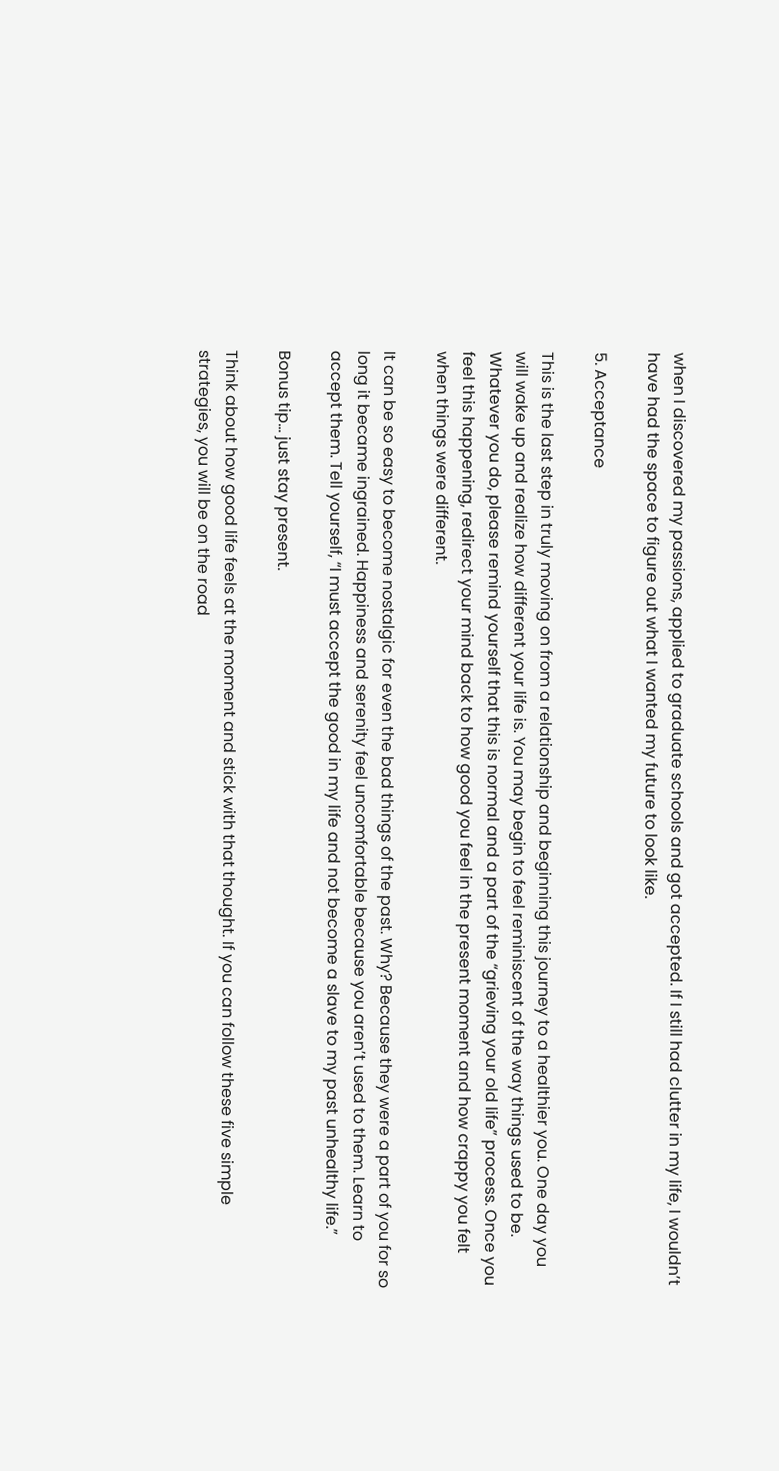when I discovered my passions, applied to graduate schools and got accepted. If I still had clutter in my life, I wouldn’t have had the space to figure out what I wanted my future to look like.

5. Acceptance

This is the last step in truly moving on from a relationship and beginning this journey to a healthier you. One day you will wake up and realize how different your life is. You may begin to feel reminiscent of the way things used to be. Whatever you do, please remind yourself that this is normal and a part of the “grieving your old life” process. Once you feel this happening, redirect your mind back to how good you feel in the present moment and how crappy you felt when things were different.

It can be so easy to become nostalgic for even the bad things of the past. Why? Because they were a part of you for so long it became ingrained. Happiness and serenity feel uncomfortable because you aren’t used to them. Learn to accept them. Tell yourself, “I must accept the good in my life and not become a slave to my past unhealthy life.”

Bonus tip… just stay present.

Think about how good life feels at the moment and stick with that thought. If you can follow these five simple strategies, you will be on the road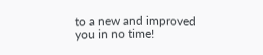to a new and improved you in no time!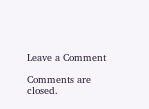Leave a Comment

Comments are closed.